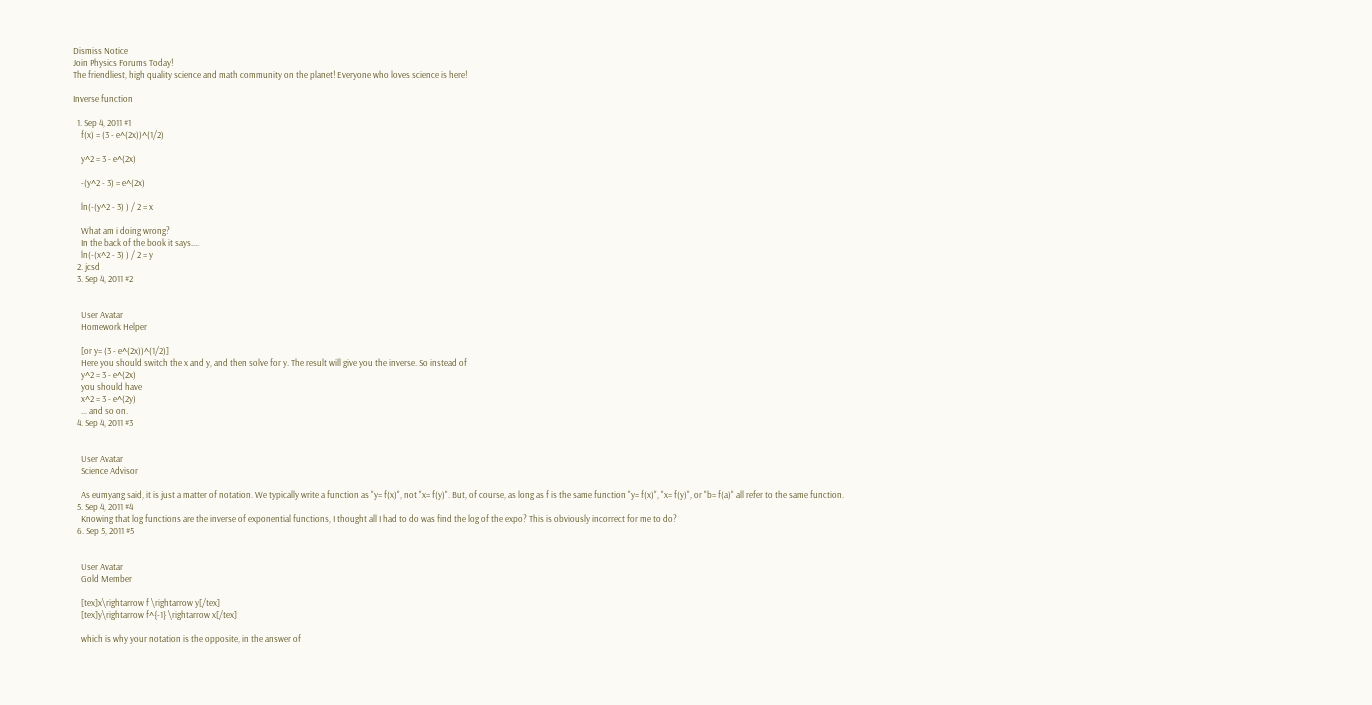Dismiss Notice
Join Physics Forums Today!
The friendliest, high quality science and math community on the planet! Everyone who loves science is here!

Inverse function

  1. Sep 4, 2011 #1
    f(x) = (3 - e^(2x))^(1/2)

    y^2 = 3 - e^(2x)

    -(y^2 - 3) = e^(2x)

    ln(-(y^2 - 3) ) / 2 = x

    What am i doing wrong?
    In the back of the book it says....
    ln(-(x^2 - 3) ) / 2 = y
  2. jcsd
  3. Sep 4, 2011 #2


    User Avatar
    Homework Helper

    [or y= (3 - e^(2x))^(1/2)]
    Here you should switch the x and y, and then solve for y. The result will give you the inverse. So instead of
    y^2 = 3 - e^(2x)
    you should have
    x^2 = 3 - e^(2y)
    ... and so on.
  4. Sep 4, 2011 #3


    User Avatar
    Science Advisor

    As eumyang said, it is just a matter of notation. We typically write a function as "y= f(x)", not "x= f(y)". But, of course, as long as f is the same function "y= f(x)", "x= f(y)", or "b= f(a)" all refer to the same function.
  5. Sep 4, 2011 #4
    Knowing that log functions are the inverse of exponential functions, I thought all I had to do was find the log of the expo? This is obviously incorrect for me to do?
  6. Sep 5, 2011 #5


    User Avatar
    Gold Member

    [tex]x\rightarrow f \rightarrow y[/tex]
    [tex]y\rightarrow f^{-1} \rightarrow x[/tex]

    which is why your notation is the opposite, in the answer of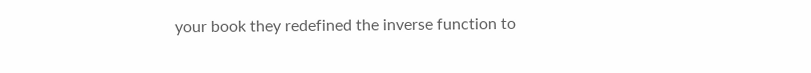your book they redefined the inverse function to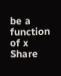be a function of x
Share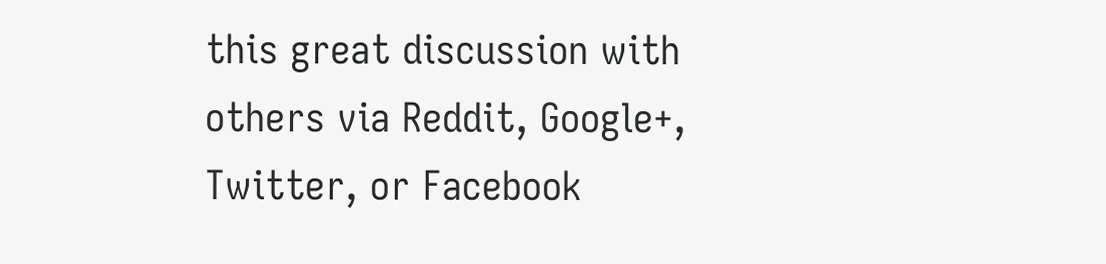this great discussion with others via Reddit, Google+, Twitter, or Facebook